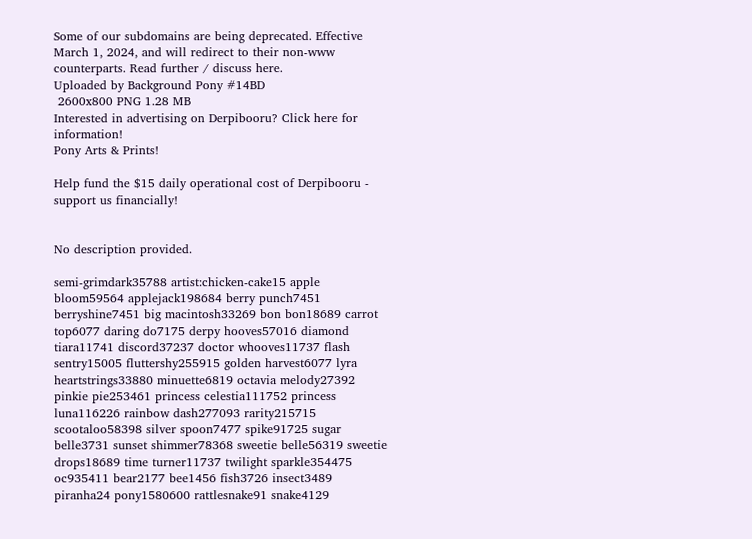Some of our subdomains are being deprecated. Effective March 1, 2024, and will redirect to their non-www counterparts. Read further / discuss here.
Uploaded by Background Pony #14BD
 2600x800 PNG 1.28 MB
Interested in advertising on Derpibooru? Click here for information!
Pony Arts & Prints!

Help fund the $15 daily operational cost of Derpibooru - support us financially!


No description provided.

semi-grimdark35788 artist:chicken-cake15 apple bloom59564 applejack198684 berry punch7451 berryshine7451 big macintosh33269 bon bon18689 carrot top6077 daring do7175 derpy hooves57016 diamond tiara11741 discord37237 doctor whooves11737 flash sentry15005 fluttershy255915 golden harvest6077 lyra heartstrings33880 minuette6819 octavia melody27392 pinkie pie253461 princess celestia111752 princess luna116226 rainbow dash277093 rarity215715 scootaloo58398 silver spoon7477 spike91725 sugar belle3731 sunset shimmer78368 sweetie belle56319 sweetie drops18689 time turner11737 twilight sparkle354475 oc935411 bear2177 bee1456 fish3726 insect3489 piranha24 pony1580600 rattlesnake91 snake4129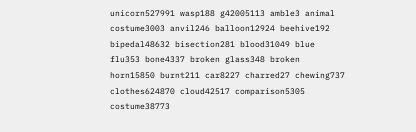unicorn527991 wasp188 g42005113 amble3 animal costume3003 anvil246 balloon12924 beehive192 bipedal48632 bisection281 blood31049 blue flu353 bone4337 broken glass348 broken horn15850 burnt211 car8227 charred27 chewing737 clothes624870 cloud42517 comparison5305 costume38773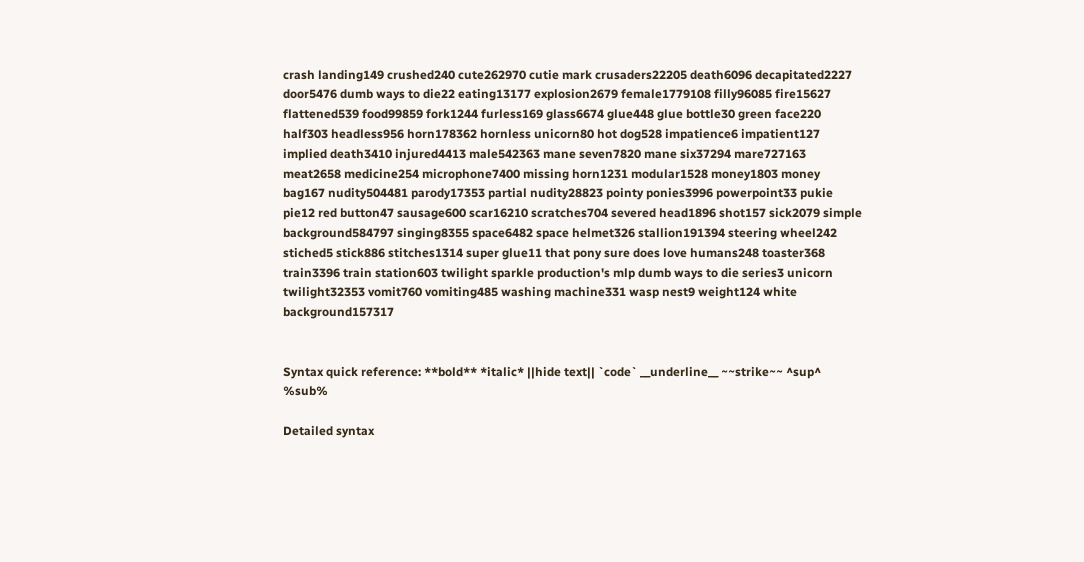crash landing149 crushed240 cute262970 cutie mark crusaders22205 death6096 decapitated2227 door5476 dumb ways to die22 eating13177 explosion2679 female1779108 filly96085 fire15627 flattened539 food99859 fork1244 furless169 glass6674 glue448 glue bottle30 green face220 half303 headless956 horn178362 hornless unicorn80 hot dog528 impatience6 impatient127 implied death3410 injured4413 male542363 mane seven7820 mane six37294 mare727163 meat2658 medicine254 microphone7400 missing horn1231 modular1528 money1803 money bag167 nudity504481 parody17353 partial nudity28823 pointy ponies3996 powerpoint33 pukie pie12 red button47 sausage600 scar16210 scratches704 severed head1896 shot157 sick2079 simple background584797 singing8355 space6482 space helmet326 stallion191394 steering wheel242 stiched5 stick886 stitches1314 super glue11 that pony sure does love humans248 toaster368 train3396 train station603 twilight sparkle production's mlp dumb ways to die series3 unicorn twilight32353 vomit760 vomiting485 washing machine331 wasp nest9 weight124 white background157317


Syntax quick reference: **bold** *italic* ||hide text|| `code` __underline__ ~~strike~~ ^sup^ %sub%

Detailed syntax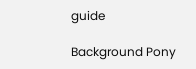guide

Background Pony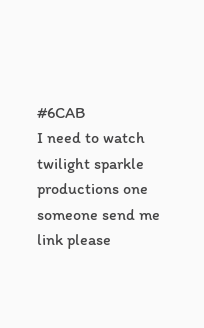#6CAB
I need to watch twilight sparkle productions one someone send me link please